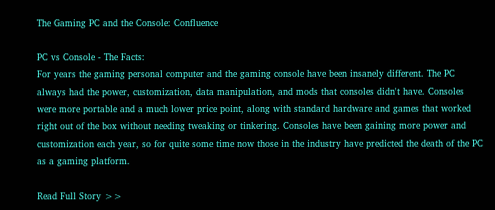The Gaming PC and the Console: Confluence

PC vs Console - The Facts:
For years the gaming personal computer and the gaming console have been insanely different. The PC always had the power, customization, data manipulation, and mods that consoles didn't have. Consoles were more portable and a much lower price point, along with standard hardware and games that worked right out of the box without needing tweaking or tinkering. Consoles have been gaining more power and customization each year, so for quite some time now those in the industry have predicted the death of the PC as a gaming platform.

Read Full Story >>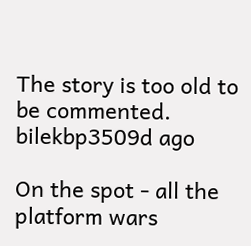The story is too old to be commented.
bilekbp3509d ago

On the spot - all the platform wars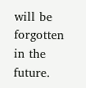will be forgotten in the future.